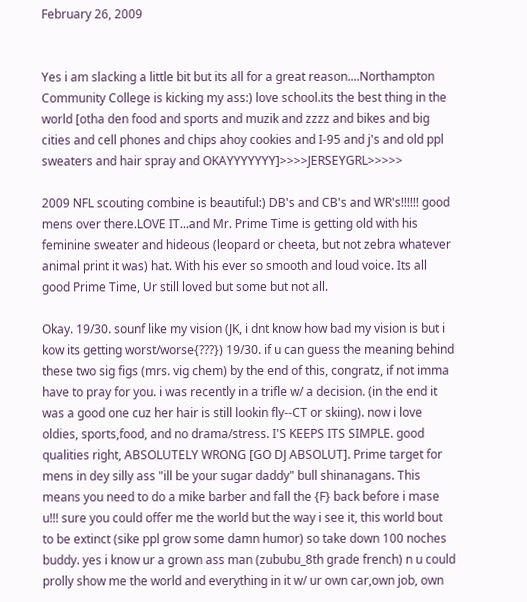February 26, 2009


Yes i am slacking a little bit but its all for a great reason....Northampton Community College is kicking my ass:) love school.its the best thing in the world [otha den food and sports and muzik and zzzz and bikes and big cities and cell phones and chips ahoy cookies and I-95 and j's and old ppl sweaters and hair spray and OKAYYYYYYY]>>>>JERSEYGRL>>>>>

2009 NFL scouting combine is beautiful:) DB's and CB's and WR's!!!!!! good mens over there.LOVE IT...and Mr. Prime Time is getting old with his feminine sweater and hideous (leopard or cheeta, but not zebra whatever animal print it was) hat. With his ever so smooth and loud voice. Its all good Prime Time, Ur still loved but some but not all.

Okay. 19/30. sounf like my vision (JK, i dnt know how bad my vision is but i kow its getting worst/worse{???}) 19/30. if u can guess the meaning behind these two sig figs (mrs. vig chem) by the end of this, congratz, if not imma have to pray for you. i was recently in a trifle w/ a decision. (in the end it was a good one cuz her hair is still lookin fly--CT or skiing). now i love oldies, sports,food, and no drama/stress. I'S KEEPS ITS SIMPLE. good qualities right, ABSOLUTELY WRONG [GO DJ ABSOLUT]. Prime target for mens in dey silly ass "ill be your sugar daddy" bull shinanagans. This means you need to do a mike barber and fall the {F} back before i mase u!!! sure you could offer me the world but the way i see it, this world bout to be extinct (sike ppl grow some damn humor) so take down 100 noches buddy. yes i know ur a grown ass man (zububu_8th grade french) n u could prolly show me the world and everything in it w/ ur own car,own job, own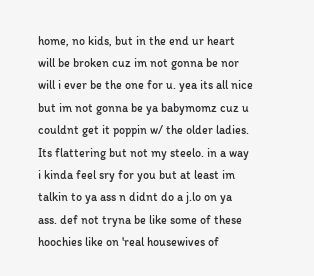home, no kids, but in the end ur heart will be broken cuz im not gonna be nor will i ever be the one for u. yea its all nice but im not gonna be ya babymomz cuz u couldnt get it poppin w/ the older ladies. Its flattering but not my steelo. in a way i kinda feel sry for you but at least im talkin to ya ass n didnt do a j.lo on ya ass. def not tryna be like some of these hoochies like on 'real housewives of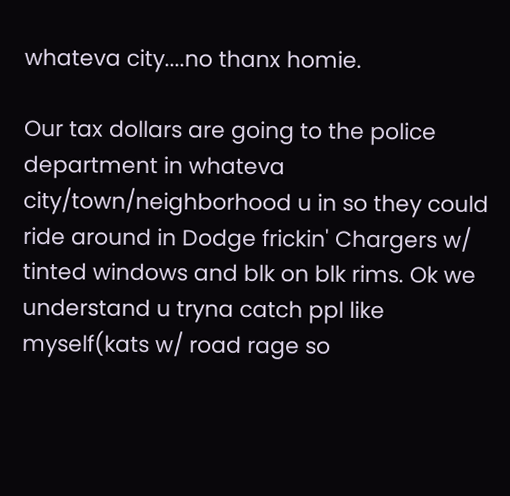whateva city....no thanx homie.

Our tax dollars are going to the police department in whateva city/town/neighborhood u in so they could ride around in Dodge frickin' Chargers w/ tinted windows and blk on blk rims. Ok we understand u tryna catch ppl like myself(kats w/ road rage so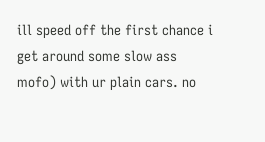ill speed off the first chance i get around some slow ass mofo) with ur plain cars. no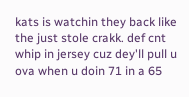kats is watchin they back like the just stole crakk. def cnt whip in jersey cuz dey'll pull u ova when u doin 71 in a 65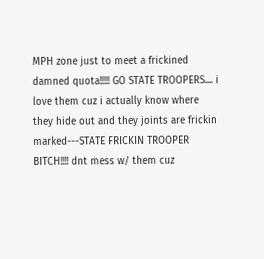MPH zone just to meet a frickined damned quota!!!!! GO STATE TROOPERS.... i love them cuz i actually know where they hide out and they joints are frickin marked---STATE FRICKIN TROOPER BITCH!!!! dnt mess w/ them cuz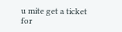u mite get a ticket for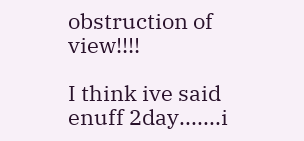obstruction of view!!!!

I think ive said enuff 2day.......i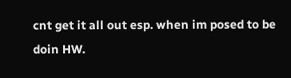cnt get it all out esp. when im posed to be doin HW.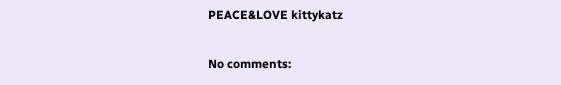PEACE&LOVE kittykatz

No comments: